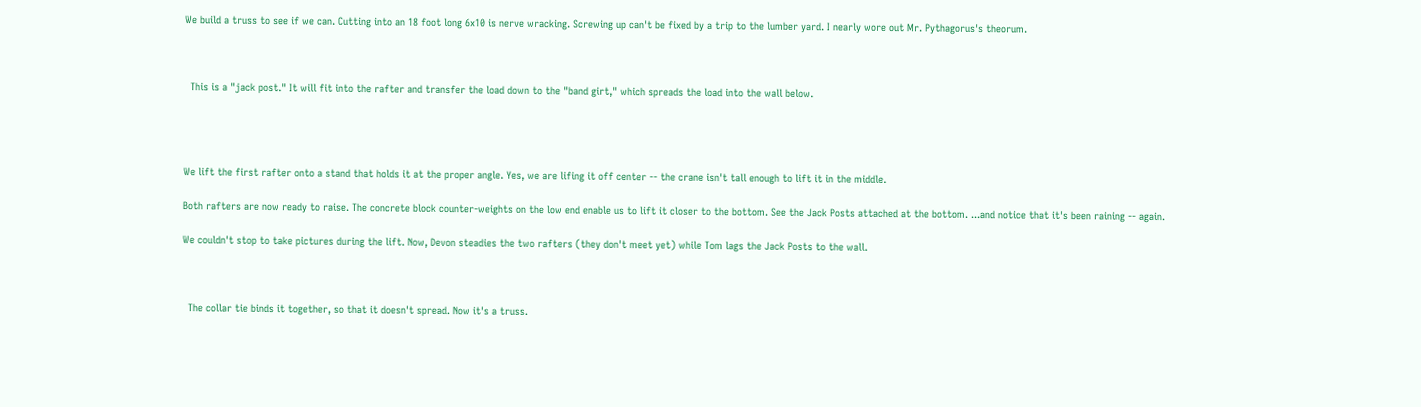We build a truss to see if we can. Cutting into an 18 foot long 6x10 is nerve wracking. Screwing up can't be fixed by a trip to the lumber yard. I nearly wore out Mr. Pythagorus's theorum.



  This is a "jack post." It will fit into the rafter and transfer the load down to the "band girt," which spreads the load into the wall below.




We lift the first rafter onto a stand that holds it at the proper angle. Yes, we are lifing it off center -- the crane isn't tall enough to lift it in the middle.

Both rafters are now ready to raise. The concrete block counter-weights on the low end enable us to lift it closer to the bottom. See the Jack Posts attached at the bottom. ...and notice that it's been raining -- again.

We couldn't stop to take pictures during the lift. Now, Devon steadies the two rafters (they don't meet yet) while Tom lags the Jack Posts to the wall.



  The collar tie binds it together, so that it doesn't spread. Now it's a truss.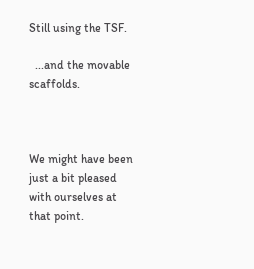Still using the TSF.

  ...and the movable scaffolds.



We might have been just a bit pleased with ourselves at that point.